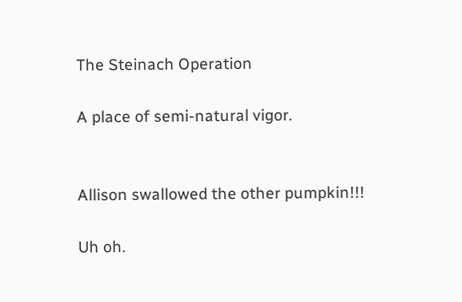The Steinach Operation

A place of semi-natural vigor.


Allison swallowed the other pumpkin!!!

Uh oh.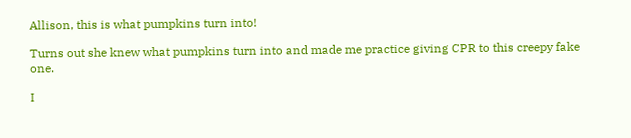Allison, this is what pumpkins turn into!

Turns out she knew what pumpkins turn into and made me practice giving CPR to this creepy fake one.

I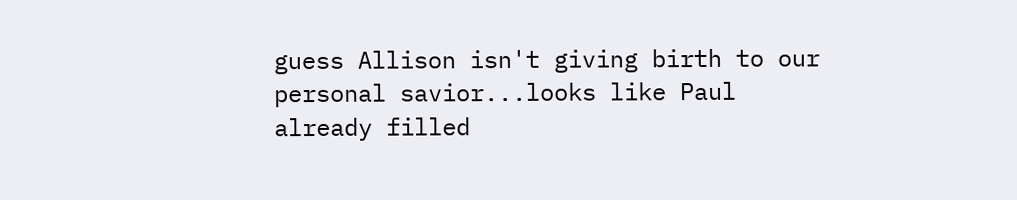guess Allison isn't giving birth to our personal savior...looks like Paul already filled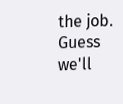the job. Guess we'll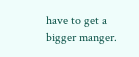have to get a bigger manger.